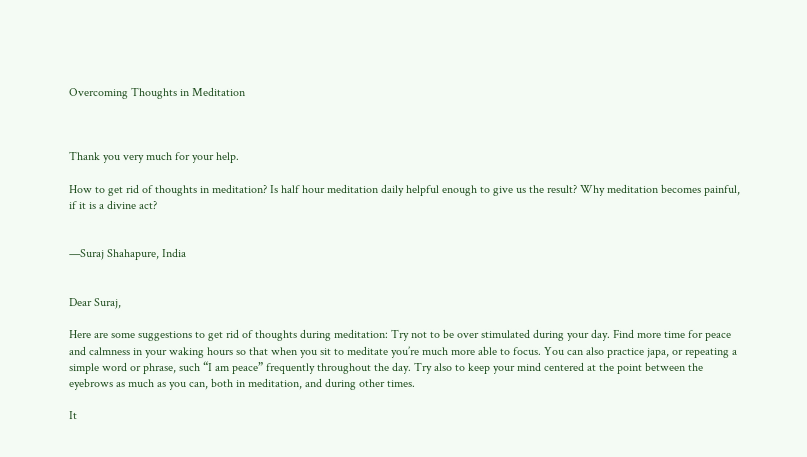Overcoming Thoughts in Meditation



Thank you very much for your help.

How to get rid of thoughts in meditation? Is half hour meditation daily helpful enough to give us the result? Why meditation becomes painful, if it is a divine act?


—Suraj Shahapure, India


Dear Suraj,

Here are some suggestions to get rid of thoughts during meditation: Try not to be over stimulated during your day. Find more time for peace and calmness in your waking hours so that when you sit to meditate you’re much more able to focus. You can also practice japa, or repeating a simple word or phrase, such “I am peace” frequently throughout the day. Try also to keep your mind centered at the point between the eyebrows as much as you can, both in meditation, and during other times.

It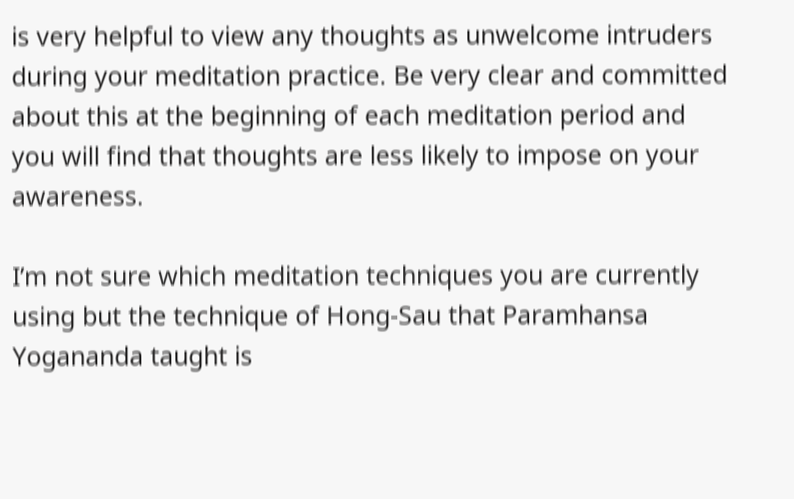is very helpful to view any thoughts as unwelcome intruders during your meditation practice. Be very clear and committed about this at the beginning of each meditation period and you will find that thoughts are less likely to impose on your awareness.

I’m not sure which meditation techniques you are currently using but the technique of Hong-Sau that Paramhansa Yogananda taught is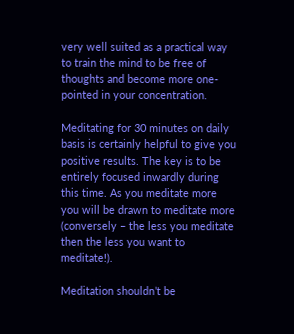very well suited as a practical way to train the mind to be free of thoughts and become more one-pointed in your concentration.

Meditating for 30 minutes on daily basis is certainly helpful to give you positive results. The key is to be entirely focused inwardly during this time. As you meditate more you will be drawn to meditate more (conversely – the less you meditate then the less you want to meditate!).

Meditation shouldn’t be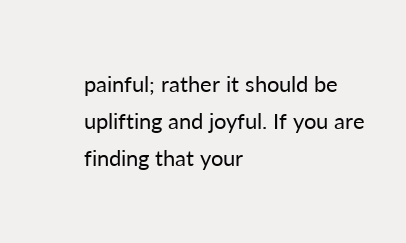painful; rather it should be uplifting and joyful. If you are finding that your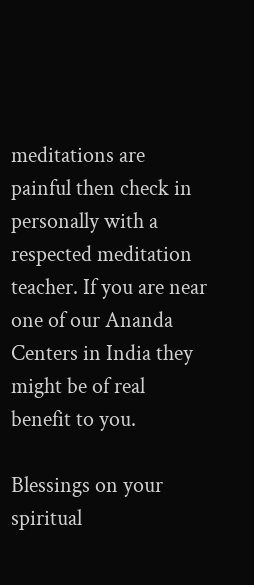meditations are painful then check in personally with a respected meditation teacher. If you are near one of our Ananda Centers in India they might be of real benefit to you.

Blessings on your spiritual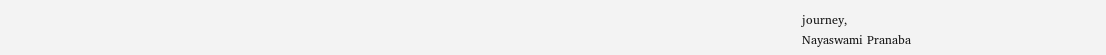journey,
Nayaswami Pranaba